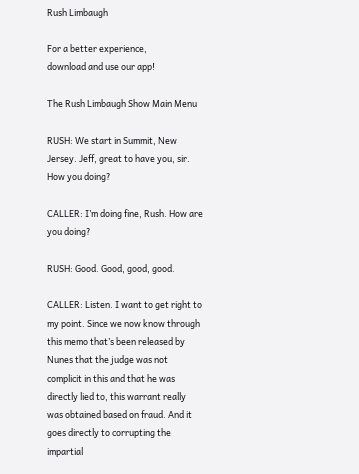Rush Limbaugh

For a better experience,
download and use our app!

The Rush Limbaugh Show Main Menu

RUSH: We start in Summit, New Jersey. Jeff, great to have you, sir. How you doing?

CALLER: I’m doing fine, Rush. How are you doing?

RUSH: Good. Good, good, good.

CALLER: Listen. I want to get right to my point. Since we now know through this memo that’s been released by Nunes that the judge was not complicit in this and that he was directly lied to, this warrant really was obtained based on fraud. And it goes directly to corrupting the impartial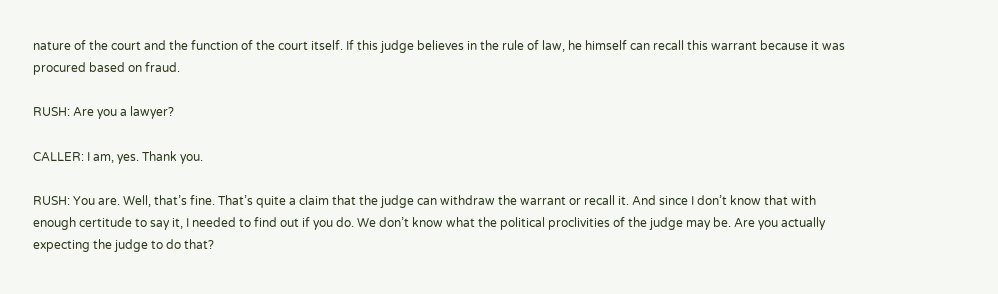nature of the court and the function of the court itself. If this judge believes in the rule of law, he himself can recall this warrant because it was procured based on fraud.

RUSH: Are you a lawyer?

CALLER: I am, yes. Thank you.

RUSH: You are. Well, that’s fine. That’s quite a claim that the judge can withdraw the warrant or recall it. And since I don’t know that with enough certitude to say it, I needed to find out if you do. We don’t know what the political proclivities of the judge may be. Are you actually expecting the judge to do that?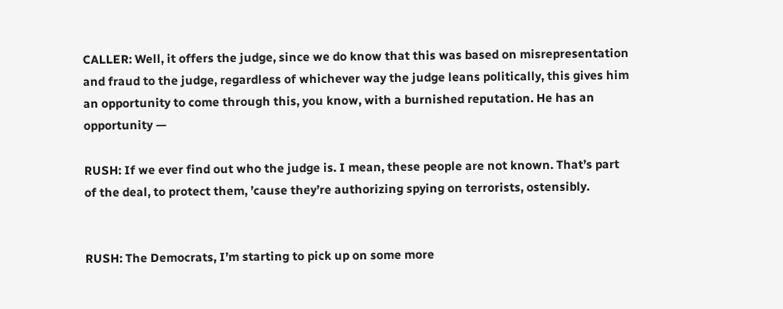CALLER: Well, it offers the judge, since we do know that this was based on misrepresentation and fraud to the judge, regardless of whichever way the judge leans politically, this gives him an opportunity to come through this, you know, with a burnished reputation. He has an opportunity —

RUSH: If we ever find out who the judge is. I mean, these people are not known. That’s part of the deal, to protect them, ’cause they’re authorizing spying on terrorists, ostensibly.


RUSH: The Democrats, I’m starting to pick up on some more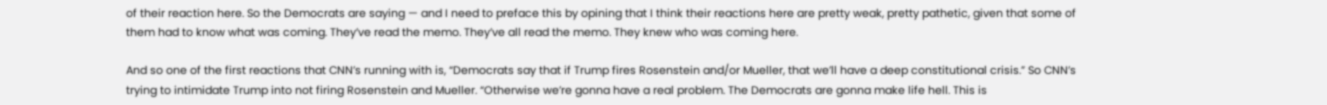of their reaction here. So the Democrats are saying — and I need to preface this by opining that I think their reactions here are pretty weak, pretty pathetic, given that some of them had to know what was coming. They’ve read the memo. They’ve all read the memo. They knew who was coming here.

And so one of the first reactions that CNN’s running with is, “Democrats say that if Trump fires Rosenstein and/or Mueller, that we’ll have a deep constitutional crisis.” So CNN’s trying to intimidate Trump into not firing Rosenstein and Mueller. “Otherwise we’re gonna have a real problem. The Democrats are gonna make life hell. This is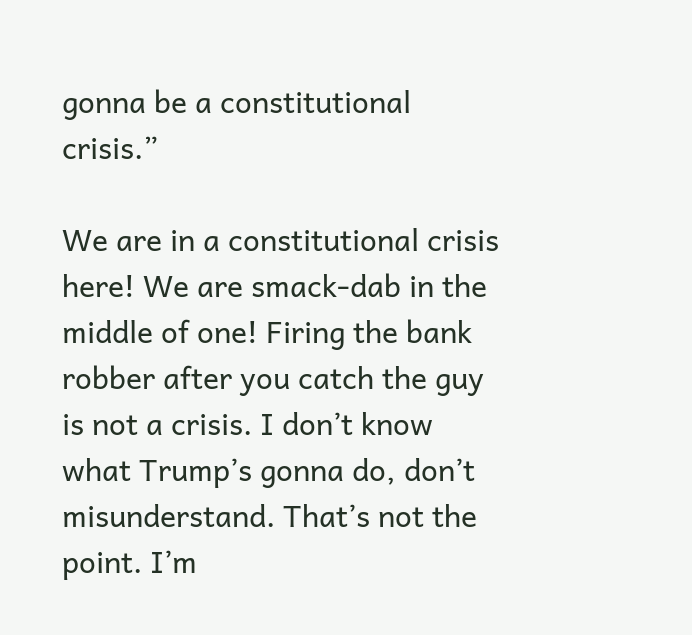gonna be a constitutional crisis.”

We are in a constitutional crisis here! We are smack-dab in the middle of one! Firing the bank robber after you catch the guy is not a crisis. I don’t know what Trump’s gonna do, don’t misunderstand. That’s not the point. I’m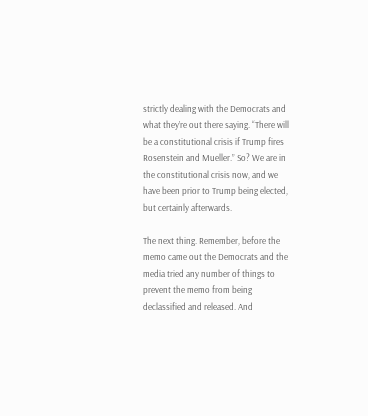strictly dealing with the Democrats and what they’re out there saying. “There will be a constitutional crisis if Trump fires Rosenstein and Mueller.” So? We are in the constitutional crisis now, and we have been prior to Trump being elected, but certainly afterwards.

The next thing. Remember, before the memo came out the Democrats and the media tried any number of things to prevent the memo from being declassified and released. And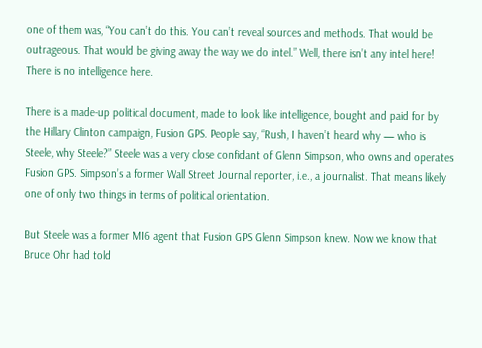one of them was, “You can’t do this. You can’t reveal sources and methods. That would be outrageous. That would be giving away the way we do intel.” Well, there isn’t any intel here! There is no intelligence here.

There is a made-up political document, made to look like intelligence, bought and paid for by the Hillary Clinton campaign, Fusion GPS. People say, “Rush, I haven’t heard why — who is Steele, why Steele?” Steele was a very close confidant of Glenn Simpson, who owns and operates Fusion GPS. Simpson’s a former Wall Street Journal reporter, i.e., a journalist. That means likely one of only two things in terms of political orientation.

But Steele was a former MI6 agent that Fusion GPS Glenn Simpson knew. Now we know that Bruce Ohr had told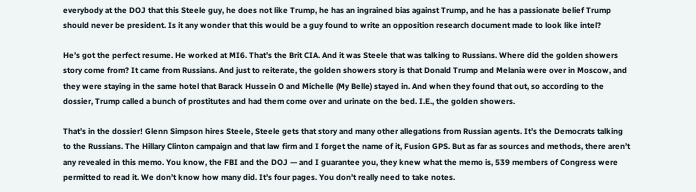everybody at the DOJ that this Steele guy, he does not like Trump, he has an ingrained bias against Trump, and he has a passionate belief Trump should never be president. Is it any wonder that this would be a guy found to write an opposition research document made to look like intel?

He’s got the perfect resume. He worked at MI6. That’s the Brit CIA. And it was Steele that was talking to Russians. Where did the golden showers story come from? It came from Russians. And just to reiterate, the golden showers story is that Donald Trump and Melania were over in Moscow, and they were staying in the same hotel that Barack Hussein O and Michelle (My Belle) stayed in. And when they found that out, so according to the dossier, Trump called a bunch of prostitutes and had them come over and urinate on the bed. I.E., the golden showers.

That’s in the dossier! Glenn Simpson hires Steele, Steele gets that story and many other allegations from Russian agents. It’s the Democrats talking to the Russians. The Hillary Clinton campaign and that law firm and I forget the name of it, Fusion GPS. But as far as sources and methods, there aren’t any revealed in this memo. You know, the FBI and the DOJ — and I guarantee you, they knew what the memo is, 539 members of Congress were permitted to read it. We don’t know how many did. It’s four pages. You don’t really need to take notes.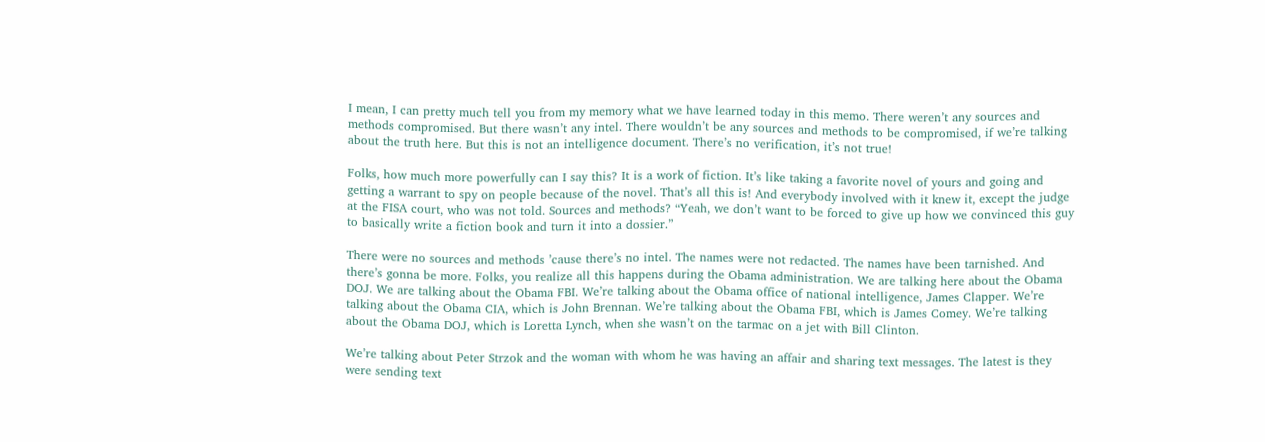I mean, I can pretty much tell you from my memory what we have learned today in this memo. There weren’t any sources and methods compromised. But there wasn’t any intel. There wouldn’t be any sources and methods to be compromised, if we’re talking about the truth here. But this is not an intelligence document. There’s no verification, it’s not true!

Folks, how much more powerfully can I say this? It is a work of fiction. It’s like taking a favorite novel of yours and going and getting a warrant to spy on people because of the novel. That’s all this is! And everybody involved with it knew it, except the judge at the FISA court, who was not told. Sources and methods? “Yeah, we don’t want to be forced to give up how we convinced this guy to basically write a fiction book and turn it into a dossier.”

There were no sources and methods ’cause there’s no intel. The names were not redacted. The names have been tarnished. And there’s gonna be more. Folks, you realize all this happens during the Obama administration. We are talking here about the Obama DOJ. We are talking about the Obama FBI. We’re talking about the Obama office of national intelligence, James Clapper. We’re talking about the Obama CIA, which is John Brennan. We’re talking about the Obama FBI, which is James Comey. We’re talking about the Obama DOJ, which is Loretta Lynch, when she wasn’t on the tarmac on a jet with Bill Clinton.

We’re talking about Peter Strzok and the woman with whom he was having an affair and sharing text messages. The latest is they were sending text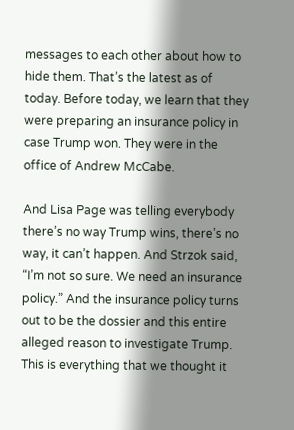messages to each other about how to hide them. That’s the latest as of today. Before today, we learn that they were preparing an insurance policy in case Trump won. They were in the office of Andrew McCabe.

And Lisa Page was telling everybody there’s no way Trump wins, there’s no way, it can’t happen. And Strzok said, “I’m not so sure. We need an insurance policy.” And the insurance policy turns out to be the dossier and this entire alleged reason to investigate Trump. This is everything that we thought it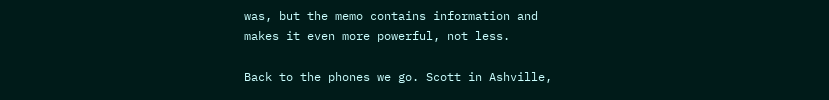was, but the memo contains information and makes it even more powerful, not less.

Back to the phones we go. Scott in Ashville,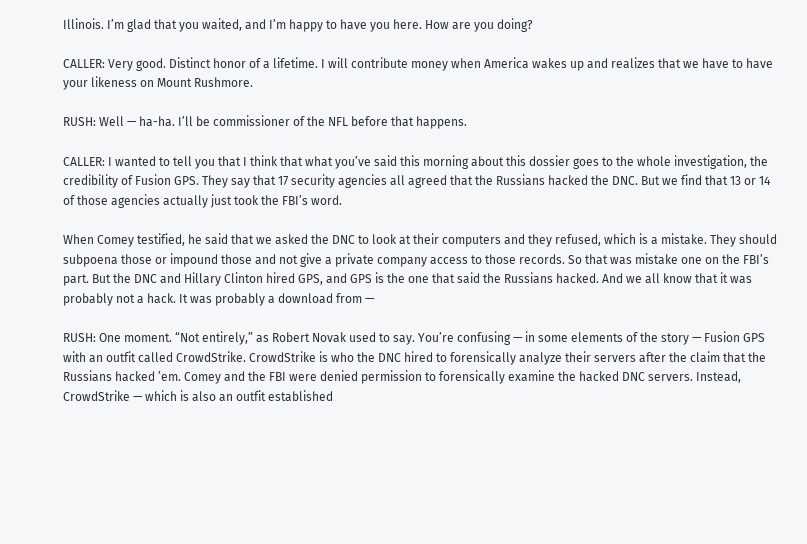Illinois. I’m glad that you waited, and I’m happy to have you here. How are you doing?

CALLER: Very good. Distinct honor of a lifetime. I will contribute money when America wakes up and realizes that we have to have your likeness on Mount Rushmore.

RUSH: Well — ha-ha. I’ll be commissioner of the NFL before that happens.

CALLER: I wanted to tell you that I think that what you’ve said this morning about this dossier goes to the whole investigation, the credibility of Fusion GPS. They say that 17 security agencies all agreed that the Russians hacked the DNC. But we find that 13 or 14 of those agencies actually just took the FBI’s word.

When Comey testified, he said that we asked the DNC to look at their computers and they refused, which is a mistake. They should subpoena those or impound those and not give a private company access to those records. So that was mistake one on the FBI’s part. But the DNC and Hillary Clinton hired GPS, and GPS is the one that said the Russians hacked. And we all know that it was probably not a hack. It was probably a download from —

RUSH: One moment. “Not entirely,” as Robert Novak used to say. You’re confusing — in some elements of the story — Fusion GPS with an outfit called CrowdStrike. CrowdStrike is who the DNC hired to forensically analyze their servers after the claim that the Russians hacked ’em. Comey and the FBI were denied permission to forensically examine the hacked DNC servers. Instead, CrowdStrike — which is also an outfit established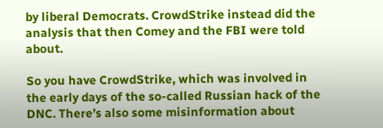by liberal Democrats. CrowdStrike instead did the analysis that then Comey and the FBI were told about.

So you have CrowdStrike, which was involved in the early days of the so-called Russian hack of the DNC. There’s also some misinformation about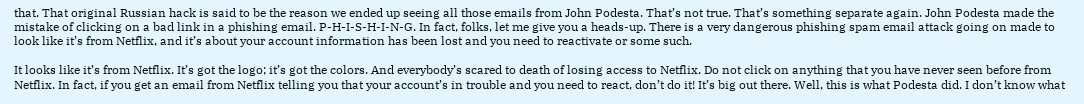that. That original Russian hack is said to be the reason we ended up seeing all those emails from John Podesta. That’s not true. That’s something separate again. John Podesta made the mistake of clicking on a bad link in a phishing email. P-H-I-S-H-I-N-G. In fact, folks, let me give you a heads-up. There is a very dangerous phishing spam email attack going on made to look like it’s from Netflix, and it’s about your account information has been lost and you need to reactivate or some such.

It looks like it’s from Netflix. It’s got the logo; it’s got the colors. And everybody’s scared to death of losing access to Netflix. Do not click on anything that you have never seen before from Netflix. In fact, if you get an email from Netflix telling you that your account’s in trouble and you need to react, don’t do it! It’s big out there. Well, this is what Podesta did. I don’t know what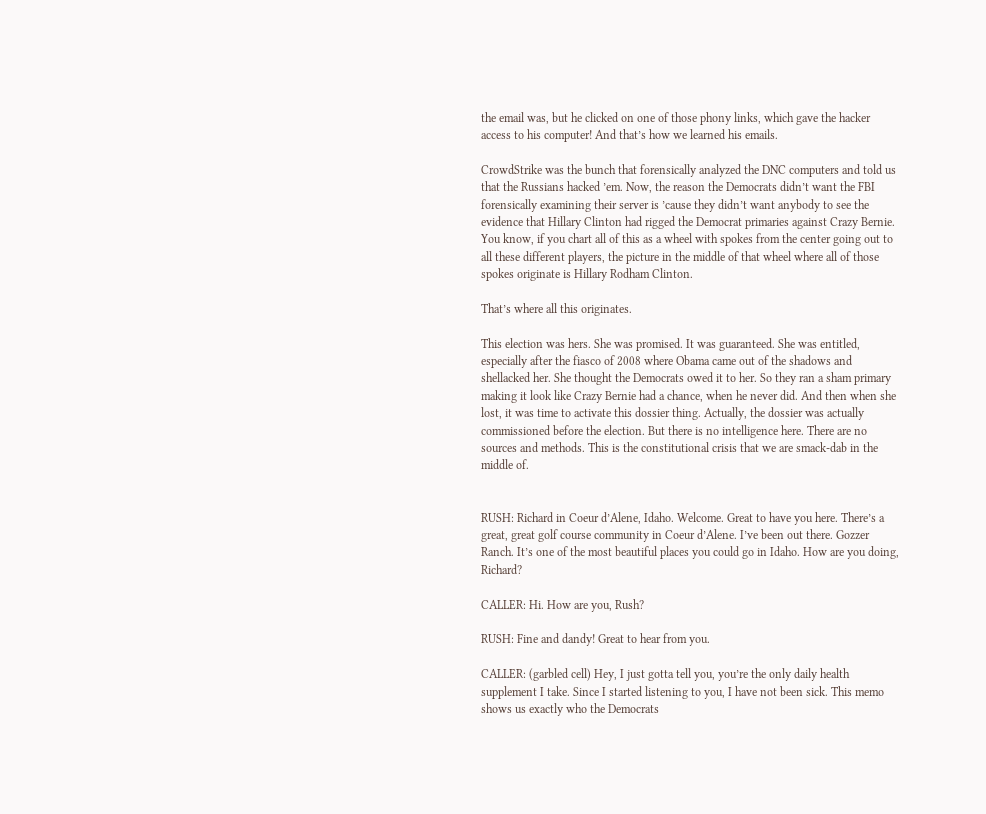the email was, but he clicked on one of those phony links, which gave the hacker access to his computer! And that’s how we learned his emails.

CrowdStrike was the bunch that forensically analyzed the DNC computers and told us that the Russians hacked ’em. Now, the reason the Democrats didn’t want the FBI forensically examining their server is ’cause they didn’t want anybody to see the evidence that Hillary Clinton had rigged the Democrat primaries against Crazy Bernie. You know, if you chart all of this as a wheel with spokes from the center going out to all these different players, the picture in the middle of that wheel where all of those spokes originate is Hillary Rodham Clinton.

That’s where all this originates.

This election was hers. She was promised. It was guaranteed. She was entitled, especially after the fiasco of 2008 where Obama came out of the shadows and shellacked her. She thought the Democrats owed it to her. So they ran a sham primary making it look like Crazy Bernie had a chance, when he never did. And then when she lost, it was time to activate this dossier thing. Actually, the dossier was actually commissioned before the election. But there is no intelligence here. There are no sources and methods. This is the constitutional crisis that we are smack-dab in the middle of.


RUSH: Richard in Coeur d’Alene, Idaho. Welcome. Great to have you here. There’s a great, great golf course community in Coeur d’Alene. I’ve been out there. Gozzer Ranch. It’s one of the most beautiful places you could go in Idaho. How are you doing, Richard?

CALLER: Hi. How are you, Rush?

RUSH: Fine and dandy! Great to hear from you.

CALLER: (garbled cell) Hey, I just gotta tell you, you’re the only daily health supplement I take. Since I started listening to you, I have not been sick. This memo shows us exactly who the Democrats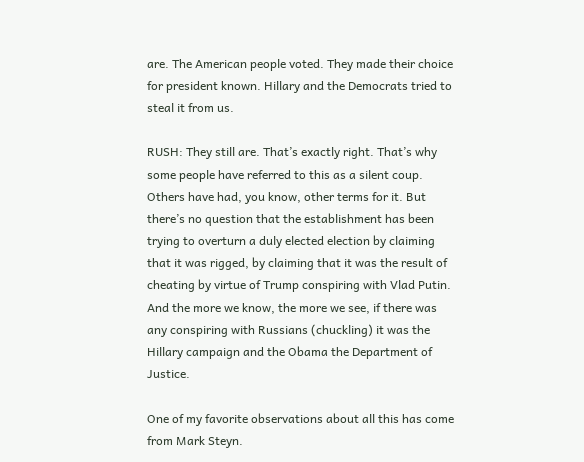are. The American people voted. They made their choice for president known. Hillary and the Democrats tried to steal it from us.

RUSH: They still are. That’s exactly right. That’s why some people have referred to this as a silent coup. Others have had, you know, other terms for it. But there’s no question that the establishment has been trying to overturn a duly elected election by claiming that it was rigged, by claiming that it was the result of cheating by virtue of Trump conspiring with Vlad Putin. And the more we know, the more we see, if there was any conspiring with Russians (chuckling) it was the Hillary campaign and the Obama the Department of Justice.

One of my favorite observations about all this has come from Mark Steyn.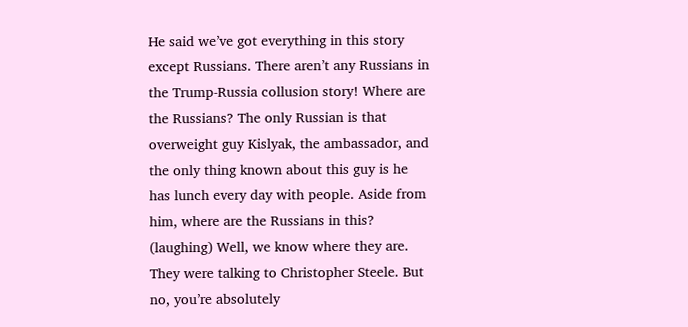He said we’ve got everything in this story except Russians. There aren’t any Russians in the Trump-Russia collusion story! Where are the Russians? The only Russian is that overweight guy Kislyak, the ambassador, and the only thing known about this guy is he has lunch every day with people. Aside from him, where are the Russians in this? (laughing) Well, we know where they are. They were talking to Christopher Steele. But no, you’re absolutely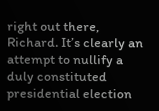right out there, Richard. It’s clearly an attempt to nullify a duly constituted presidential election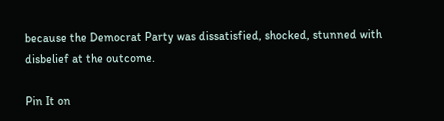because the Democrat Party was dissatisfied, shocked, stunned with disbelief at the outcome.

Pin It on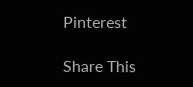Pinterest

Share This